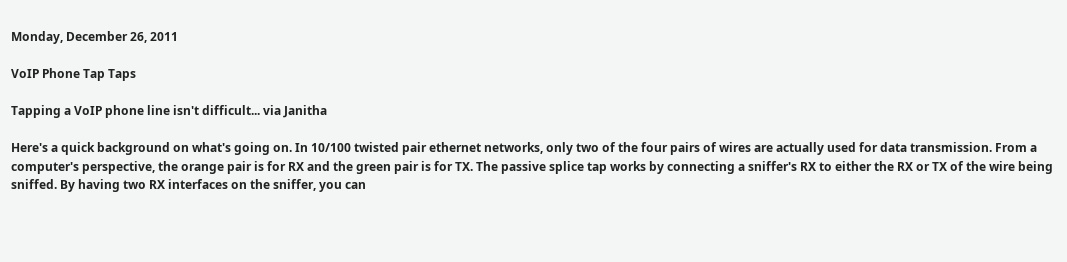Monday, December 26, 2011

VoIP Phone Tap Taps

Tapping a VoIP phone line isn't difficult... via Janitha

Here's a quick background on what's going on. In 10/100 twisted pair ethernet networks, only two of the four pairs of wires are actually used for data transmission. From a computer's perspective, the orange pair is for RX and the green pair is for TX. The passive splice tap works by connecting a sniffer's RX to either the RX or TX of the wire being sniffed. By having two RX interfaces on the sniffer, you can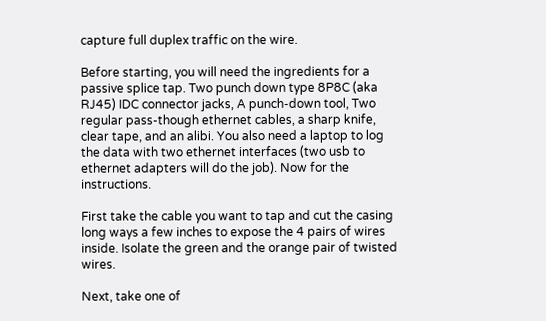capture full duplex traffic on the wire.

Before starting, you will need the ingredients for a passive splice tap. Two punch down type 8P8C (aka RJ45) IDC connector jacks, A punch-down tool, Two regular pass-though ethernet cables, a sharp knife, clear tape, and an alibi. You also need a laptop to log the data with two ethernet interfaces (two usb to ethernet adapters will do the job). Now for the instructions.

First take the cable you want to tap and cut the casing long ways a few inches to expose the 4 pairs of wires inside. Isolate the green and the orange pair of twisted wires.

Next, take one of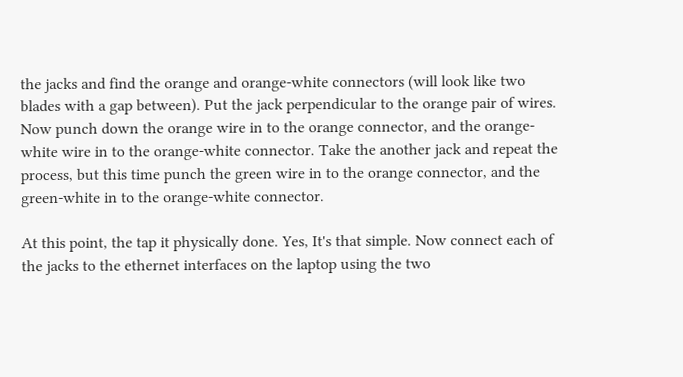the jacks and find the orange and orange-white connectors (will look like two blades with a gap between). Put the jack perpendicular to the orange pair of wires. Now punch down the orange wire in to the orange connector, and the orange-white wire in to the orange-white connector. Take the another jack and repeat the process, but this time punch the green wire in to the orange connector, and the green-white in to the orange-white connector.

At this point, the tap it physically done. Yes, It's that simple. Now connect each of the jacks to the ethernet interfaces on the laptop using the two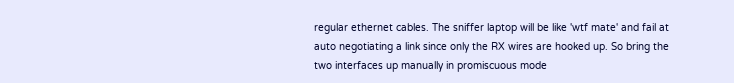regular ethernet cables. The sniffer laptop will be like 'wtf mate' and fail at auto negotiating a link since only the RX wires are hooked up. So bring the two interfaces up manually in promiscuous mode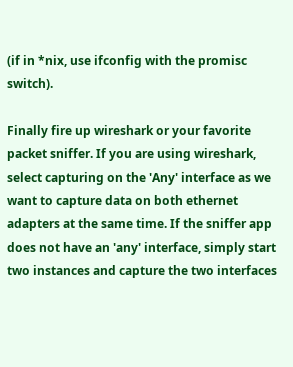(if in *nix, use ifconfig with the promisc switch).

Finally fire up wireshark or your favorite packet sniffer. If you are using wireshark, select capturing on the 'Any' interface as we want to capture data on both ethernet adapters at the same time. If the sniffer app does not have an 'any' interface, simply start two instances and capture the two interfaces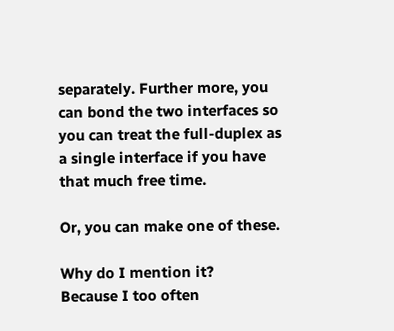separately. Further more, you can bond the two interfaces so you can treat the full-duplex as a single interface if you have that much free time.

Or, you can make one of these.

Why do I mention it?
Because I too often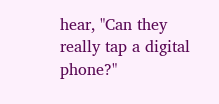hear, "Can they really tap a digital phone?"